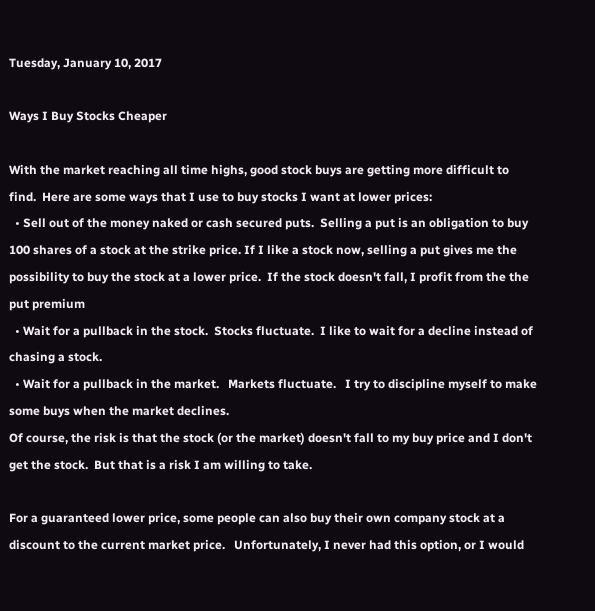Tuesday, January 10, 2017

Ways I Buy Stocks Cheaper

With the market reaching all time highs, good stock buys are getting more difficult to find.  Here are some ways that I use to buy stocks I want at lower prices:
  • Sell out of the money naked or cash secured puts.  Selling a put is an obligation to buy 100 shares of a stock at the strike price. If I like a stock now, selling a put gives me the possibility to buy the stock at a lower price.  If the stock doesn't fall, I profit from the the put premium
  • Wait for a pullback in the stock.  Stocks fluctuate.  I like to wait for a decline instead of chasing a stock.
  • Wait for a pullback in the market.   Markets fluctuate.   I try to discipline myself to make some buys when the market declines.
Of course, the risk is that the stock (or the market) doesn't fall to my buy price and I don't get the stock.  But that is a risk I am willing to take.

For a guaranteed lower price, some people can also buy their own company stock at a discount to the current market price.   Unfortunately, I never had this option, or I would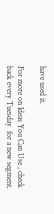have used it.

For more on Ideas You Can Use , check back every Tuesday  for a new segment.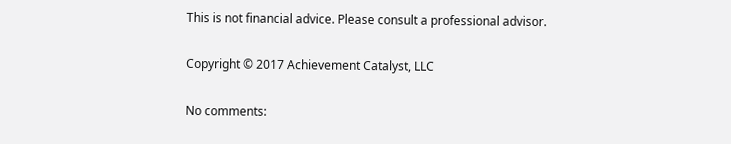This is not financial advice. Please consult a professional advisor.

Copyright © 2017 Achievement Catalyst, LLC

No comments: